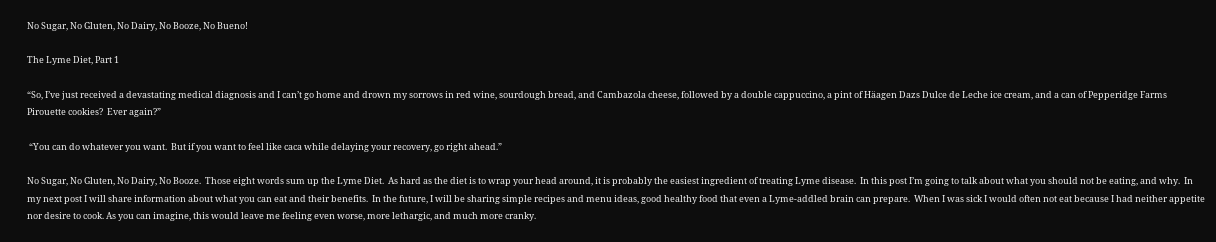No Sugar, No Gluten, No Dairy, No Booze, No Bueno!

The Lyme Diet, Part 1

“So, I’ve just received a devastating medical diagnosis and I can’t go home and drown my sorrows in red wine, sourdough bread, and Cambazola cheese, followed by a double cappuccino, a pint of Häagen Dazs Dulce de Leche ice cream, and a can of Pepperidge Farms Pirouette cookies?  Ever again?”

 “You can do whatever you want.  But if you want to feel like caca while delaying your recovery, go right ahead.”

No Sugar, No Gluten, No Dairy, No Booze.  Those eight words sum up the Lyme Diet.  As hard as the diet is to wrap your head around, it is probably the easiest ingredient of treating Lyme disease.  In this post I’m going to talk about what you should not be eating, and why.  In my next post I will share information about what you can eat and their benefits.  In the future, I will be sharing simple recipes and menu ideas, good healthy food that even a Lyme-addled brain can prepare.  When I was sick I would often not eat because I had neither appetite nor desire to cook. As you can imagine, this would leave me feeling even worse, more lethargic, and much more cranky.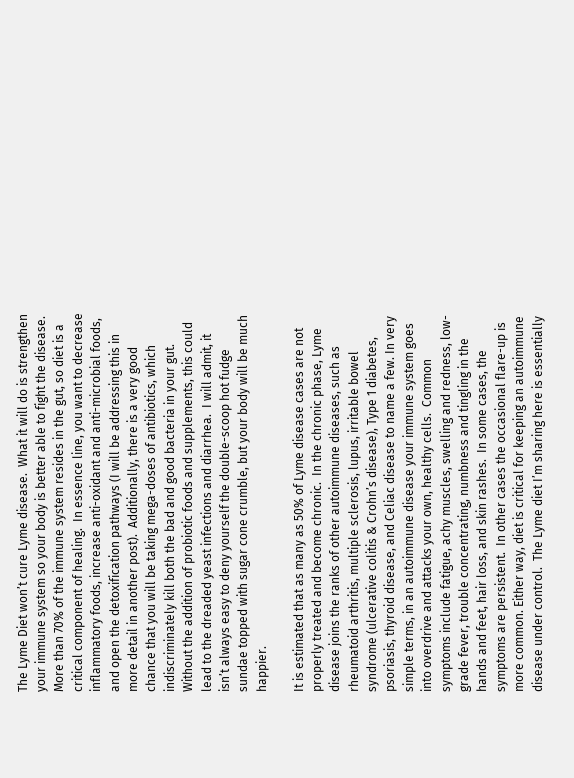The Lyme Diet won’t cure Lyme disease.  What it will do is strengthen your immune system so your body is better able to fight the disease.  More than 70% of the immune system resides in the gut, so diet is a critical component of healing.  In essence line, you want to decrease inflammatory foods, increase anti-oxidant and anti-microbial foods, and open the detoxification pathways (I will be addressing this in more detail in another post).  Additionally, there is a very good chance that you will be taking mega-doses of antibiotics, which indiscriminately kill both the bad and good bacteria in your gut.  Without the addition of probiotic foods and supplements, this could lead to the dreaded yeast infections and diarrhea.  I will admit, it isn’t always easy to deny yourself the double-scoop hot fudge sundae topped with sugar cone crumble, but your body will be much happier.

It is estimated that as many as 50% of Lyme disease cases are not properly treated and become chronic.  In the chronic phase, Lyme disease joins the ranks of other autoimmune diseases, such as rheumatoid arthritis, multiple sclerosis, lupus, irritable bowel syndrome (ulcerative colitis & Crohn’s disease), Type 1 diabetes, psoriasis, thyroid disease, and Celiac disease to name a few. In very simple terms, in an autoimmune disease your immune system goes into overdrive and attacks your own, healthy cells.  Common symptoms include fatigue, achy muscles, swelling and redness, low-grade fever, trouble concentrating, numbness and tingling in the hands and feet, hair loss, and skin rashes.  In some cases, the symptoms are persistent.  In other cases the occasional flare-up is more common. Either way, diet is critical for keeping an autoimmune disease under control.  The Lyme diet I’m sharing here is essentially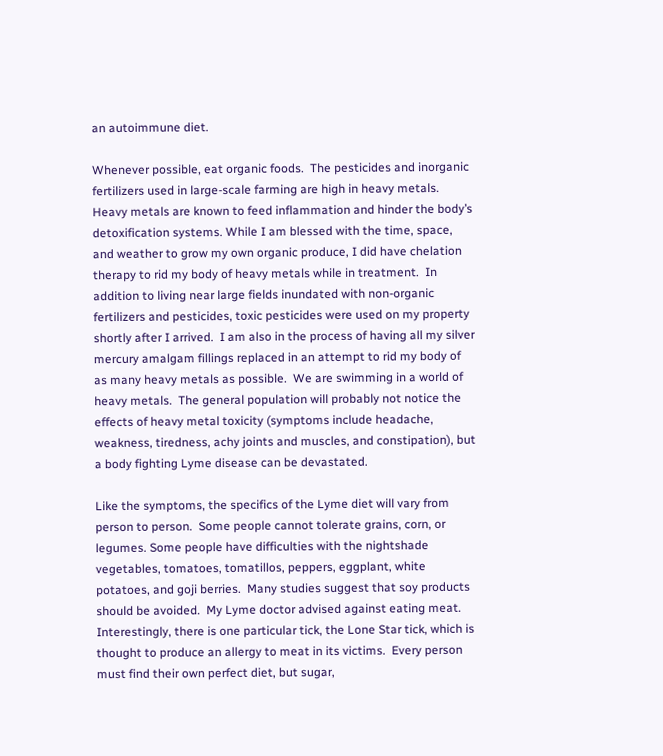an autoimmune diet.

Whenever possible, eat organic foods.  The pesticides and inorganic fertilizers used in large-scale farming are high in heavy metals.  Heavy metals are known to feed inflammation and hinder the body’s detoxification systems. While I am blessed with the time, space, and weather to grow my own organic produce, I did have chelation therapy to rid my body of heavy metals while in treatment.  In addition to living near large fields inundated with non-organic fertilizers and pesticides, toxic pesticides were used on my property shortly after I arrived.  I am also in the process of having all my silver mercury amalgam fillings replaced in an attempt to rid my body of as many heavy metals as possible.  We are swimming in a world of heavy metals.  The general population will probably not notice the effects of heavy metal toxicity (symptoms include headache, weakness, tiredness, achy joints and muscles, and constipation), but a body fighting Lyme disease can be devastated.

Like the symptoms, the specifics of the Lyme diet will vary from person to person.  Some people cannot tolerate grains, corn, or legumes. Some people have difficulties with the nightshade vegetables, tomatoes, tomatillos, peppers, eggplant, white potatoes, and goji berries.  Many studies suggest that soy products should be avoided.  My Lyme doctor advised against eating meat.  Interestingly, there is one particular tick, the Lone Star tick, which is thought to produce an allergy to meat in its victims.  Every person must find their own perfect diet, but sugar,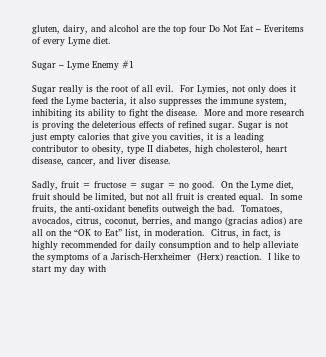gluten, dairy, and alcohol are the top four Do Not Eat – Everitems of every Lyme diet.

Sugar – Lyme Enemy #1

Sugar really is the root of all evil.  For Lymies, not only does it feed the Lyme bacteria, it also suppresses the immune system, inhibiting its ability to fight the disease.  More and more research is proving the deleterious effects of refined sugar. Sugar is not just empty calories that give you cavities, it is a leading contributor to obesity, type II diabetes, high cholesterol, heart disease, cancer, and liver disease.

Sadly, fruit = fructose = sugar = no good.  On the Lyme diet, fruit should be limited, but not all fruit is created equal.  In some fruits, the anti-oxidant benefits outweigh the bad.  Tomatoes, avocados, citrus, coconut, berries, and mango (gracias adios) are all on the “OK to Eat” list, in moderation.  Citrus, in fact, is highly recommended for daily consumption and to help alleviate the symptoms of a Jarisch-Herxheimer  (Herx) reaction.  I like to start my day with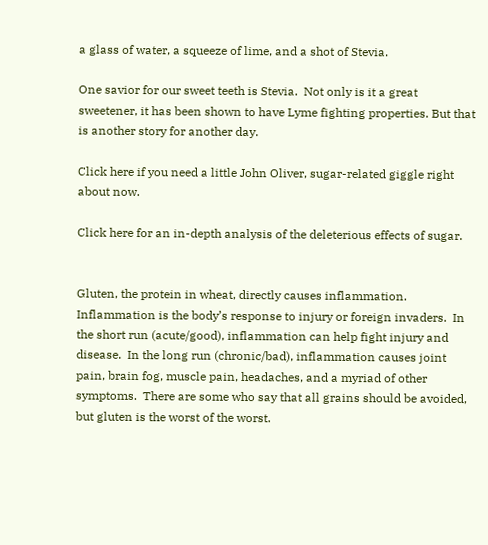a glass of water, a squeeze of lime, and a shot of Stevia.

One savior for our sweet teeth is Stevia.  Not only is it a great sweetener, it has been shown to have Lyme fighting properties. But that is another story for another day.

Click here if you need a little John Oliver, sugar-related giggle right about now.

Click here for an in-depth analysis of the deleterious effects of sugar.


Gluten, the protein in wheat, directly causes inflammation.  Inflammation is the body’s response to injury or foreign invaders.  In the short run (acute/good), inflammation can help fight injury and disease.  In the long run (chronic/bad), inflammation causes joint pain, brain fog, muscle pain, headaches, and a myriad of other symptoms.  There are some who say that all grains should be avoided, but gluten is the worst of the worst.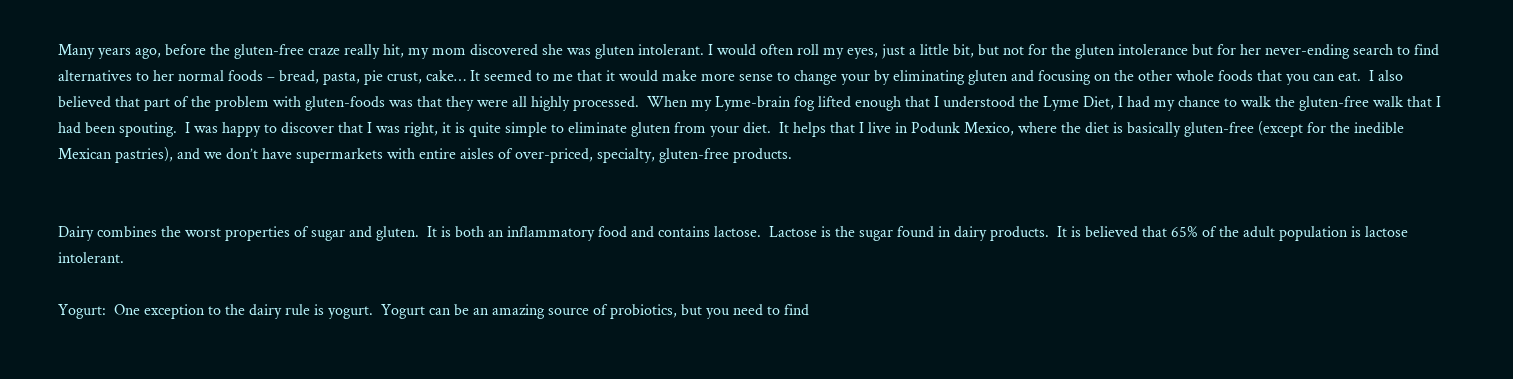Many years ago, before the gluten-free craze really hit, my mom discovered she was gluten intolerant. I would often roll my eyes, just a little bit, but not for the gluten intolerance but for her never-ending search to find alternatives to her normal foods – bread, pasta, pie crust, cake… It seemed to me that it would make more sense to change your by eliminating gluten and focusing on the other whole foods that you can eat.  I also believed that part of the problem with gluten-foods was that they were all highly processed.  When my Lyme-brain fog lifted enough that I understood the Lyme Diet, I had my chance to walk the gluten-free walk that I had been spouting.  I was happy to discover that I was right, it is quite simple to eliminate gluten from your diet.  It helps that I live in Podunk Mexico, where the diet is basically gluten-free (except for the inedible Mexican pastries), and we don’t have supermarkets with entire aisles of over-priced, specialty, gluten-free products.


Dairy combines the worst properties of sugar and gluten.  It is both an inflammatory food and contains lactose.  Lactose is the sugar found in dairy products.  It is believed that 65% of the adult population is lactose intolerant.

Yogurt:  One exception to the dairy rule is yogurt.  Yogurt can be an amazing source of probiotics, but you need to find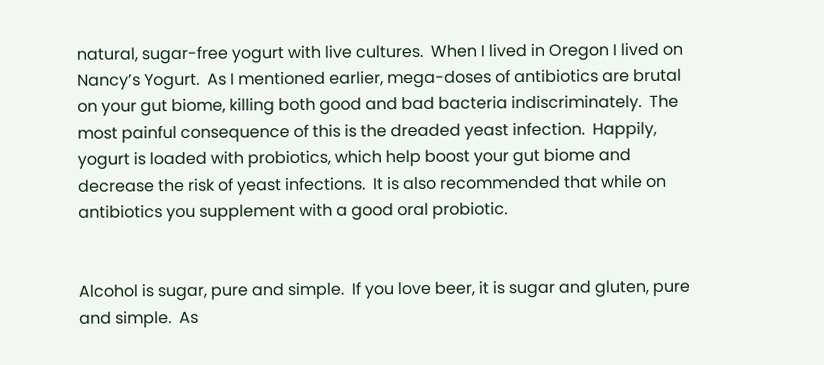natural, sugar-free yogurt with live cultures.  When I lived in Oregon I lived on Nancy’s Yogurt.  As I mentioned earlier, mega-doses of antibiotics are brutal on your gut biome, killing both good and bad bacteria indiscriminately.  The most painful consequence of this is the dreaded yeast infection.  Happily, yogurt is loaded with probiotics, which help boost your gut biome and decrease the risk of yeast infections.  It is also recommended that while on antibiotics you supplement with a good oral probiotic.


Alcohol is sugar, pure and simple.  If you love beer, it is sugar and gluten, pure and simple.  As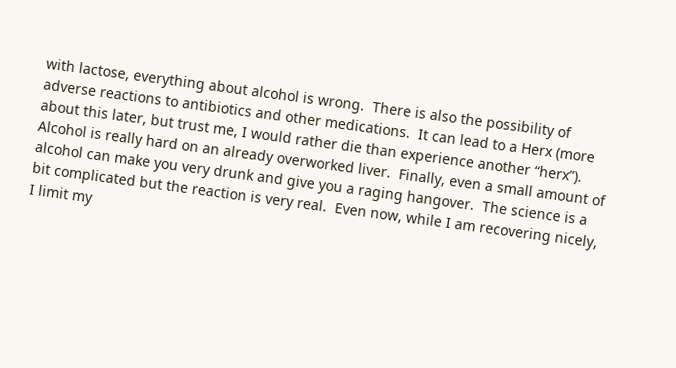with lactose, everything about alcohol is wrong.  There is also the possibility of adverse reactions to antibiotics and other medications.  It can lead to a Herx (more about this later, but trust me, I would rather die than experience another “herx”).  Alcohol is really hard on an already overworked liver.  Finally, even a small amount of alcohol can make you very drunk and give you a raging hangover.  The science is a bit complicated but the reaction is very real.  Even now, while I am recovering nicely, I limit my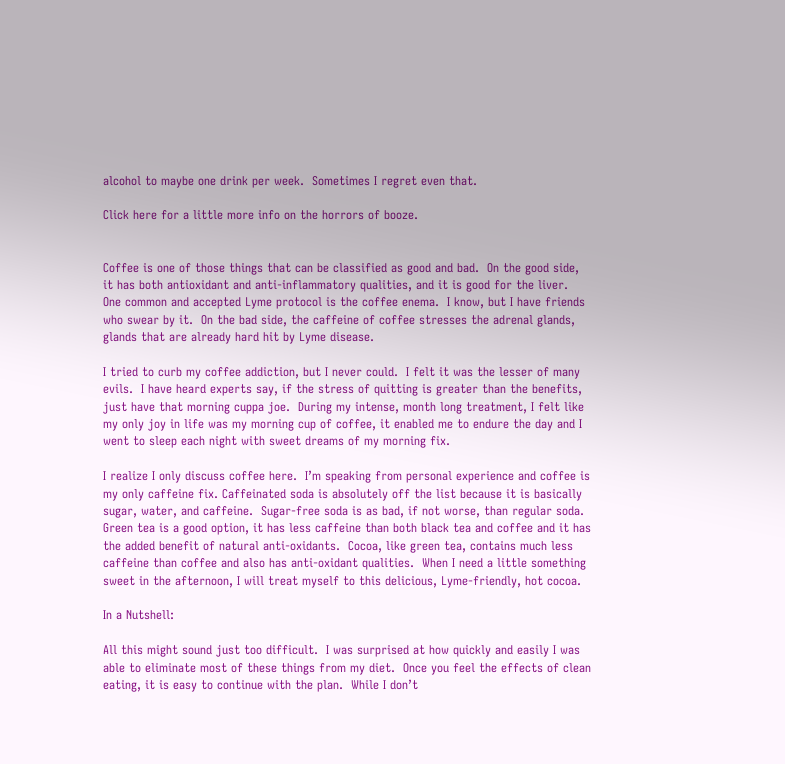alcohol to maybe one drink per week.  Sometimes I regret even that.

Click here for a little more info on the horrors of booze.


Coffee is one of those things that can be classified as good and bad.  On the good side, it has both antioxidant and anti-inflammatory qualities, and it is good for the liver.  One common and accepted Lyme protocol is the coffee enema.  I know, but I have friends who swear by it.  On the bad side, the caffeine of coffee stresses the adrenal glands, glands that are already hard hit by Lyme disease.

I tried to curb my coffee addiction, but I never could.  I felt it was the lesser of many evils.  I have heard experts say, if the stress of quitting is greater than the benefits, just have that morning cuppa joe.  During my intense, month long treatment, I felt like my only joy in life was my morning cup of coffee, it enabled me to endure the day and I went to sleep each night with sweet dreams of my morning fix.

I realize I only discuss coffee here.  I’m speaking from personal experience and coffee is my only caffeine fix. Caffeinated soda is absolutely off the list because it is basically sugar, water, and caffeine.  Sugar-free soda is as bad, if not worse, than regular soda. Green tea is a good option, it has less caffeine than both black tea and coffee and it has the added benefit of natural anti-oxidants.  Cocoa, like green tea, contains much less caffeine than coffee and also has anti-oxidant qualities.  When I need a little something sweet in the afternoon, I will treat myself to this delicious, Lyme-friendly, hot cocoa.

In a Nutshell:

All this might sound just too difficult.  I was surprised at how quickly and easily I was able to eliminate most of these things from my diet.  Once you feel the effects of clean eating, it is easy to continue with the plan.  While I don’t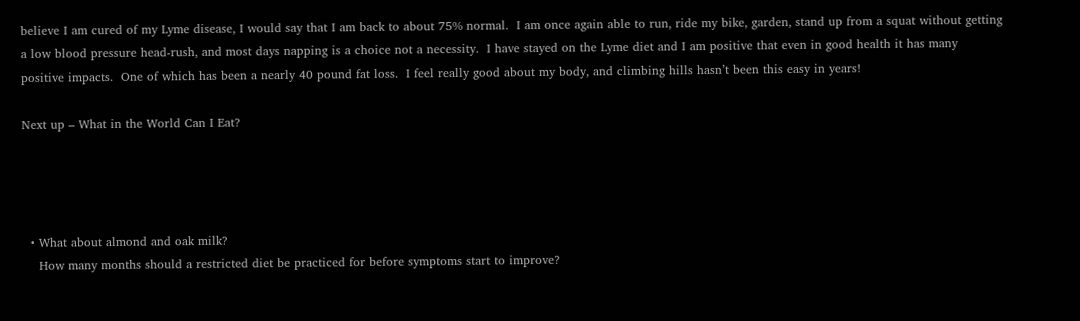believe I am cured of my Lyme disease, I would say that I am back to about 75% normal.  I am once again able to run, ride my bike, garden, stand up from a squat without getting a low blood pressure head-rush, and most days napping is a choice not a necessity.  I have stayed on the Lyme diet and I am positive that even in good health it has many positive impacts.  One of which has been a nearly 40 pound fat loss.  I feel really good about my body, and climbing hills hasn’t been this easy in years!

Next up – What in the World Can I Eat?




  • What about almond and oak milk?
    How many months should a restricted diet be practiced for before symptoms start to improve?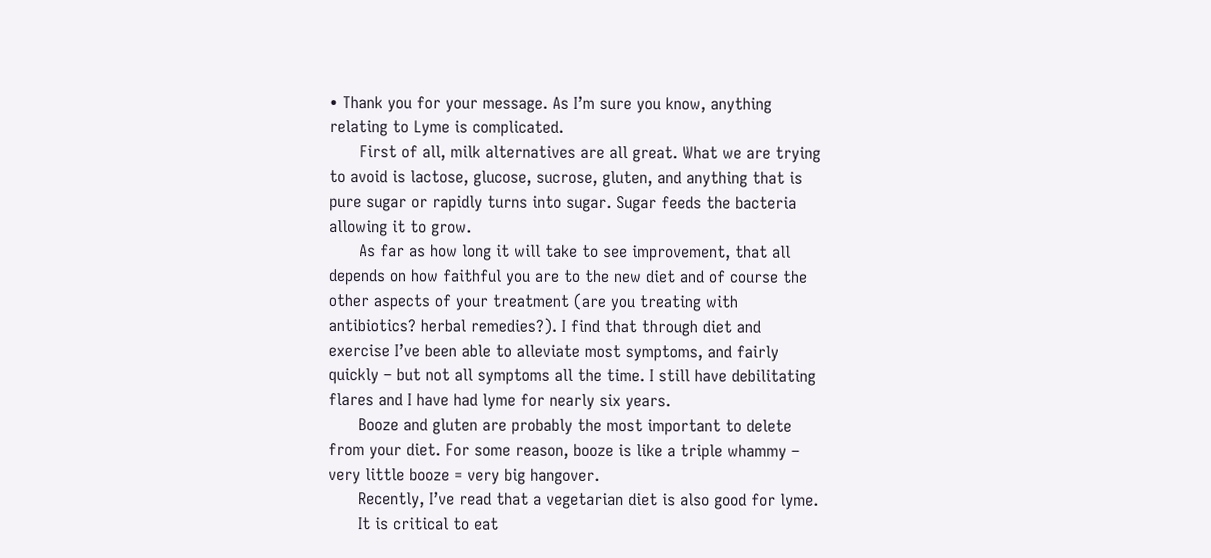• Thank you for your message. As I’m sure you know, anything relating to Lyme is complicated.
      First of all, milk alternatives are all great. What we are trying to avoid is lactose, glucose, sucrose, gluten, and anything that is pure sugar or rapidly turns into sugar. Sugar feeds the bacteria allowing it to grow.
      As far as how long it will take to see improvement, that all depends on how faithful you are to the new diet and of course the other aspects of your treatment (are you treating with antibiotics? herbal remedies?). I find that through diet and exercise I’ve been able to alleviate most symptoms, and fairly quickly – but not all symptoms all the time. I still have debilitating flares and I have had lyme for nearly six years.
      Booze and gluten are probably the most important to delete from your diet. For some reason, booze is like a triple whammy – very little booze = very big hangover.
      Recently, I’ve read that a vegetarian diet is also good for lyme.
      It is critical to eat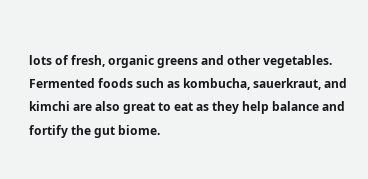lots of fresh, organic greens and other vegetables. Fermented foods such as kombucha, sauerkraut, and kimchi are also great to eat as they help balance and fortify the gut biome.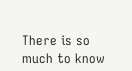There is so much to know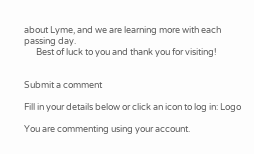about Lyme, and we are learning more with each passing day.
      Best of luck to you and thank you for visiting!


Submit a comment

Fill in your details below or click an icon to log in: Logo

You are commenting using your account.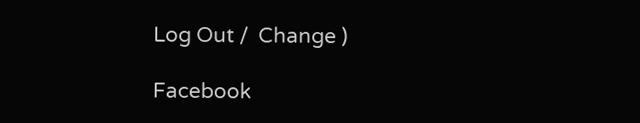Log Out /  Change )

Facebook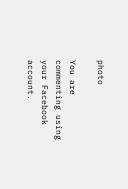photo

You are commenting using your Facebook account.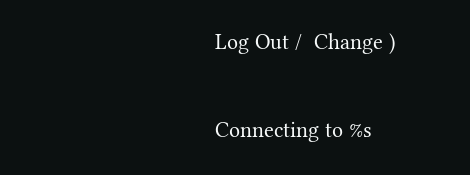Log Out /  Change )

Connecting to %s